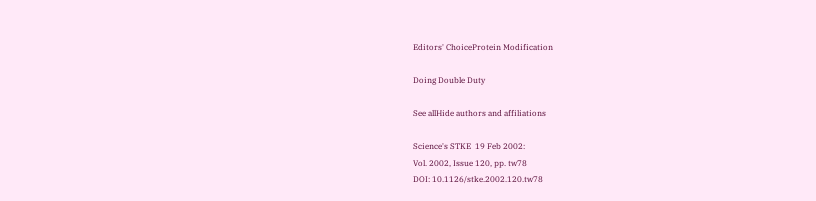Editors' ChoiceProtein Modification

Doing Double Duty

See allHide authors and affiliations

Science's STKE  19 Feb 2002:
Vol. 2002, Issue 120, pp. tw78
DOI: 10.1126/stke.2002.120.tw78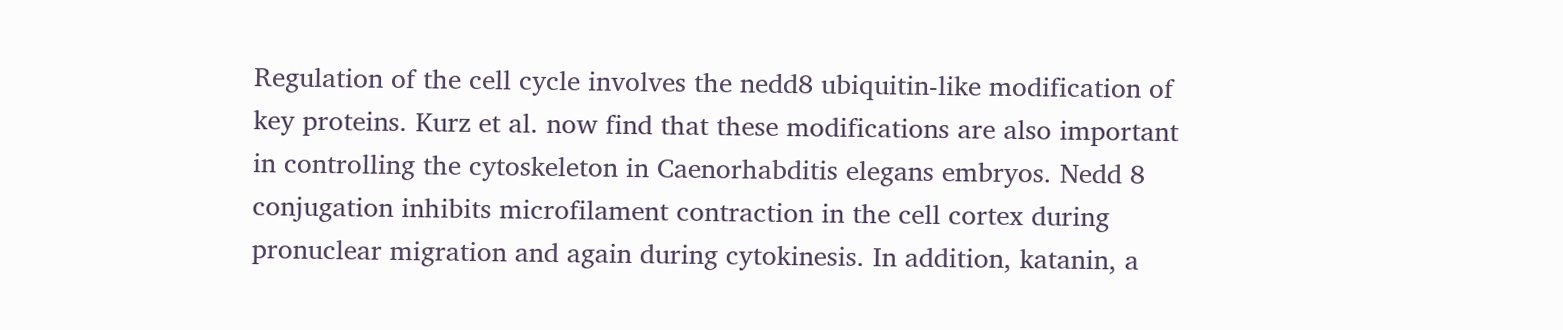Regulation of the cell cycle involves the nedd8 ubiquitin-like modification of key proteins. Kurz et al. now find that these modifications are also important in controlling the cytoskeleton in Caenorhabditis elegans embryos. Nedd 8 conjugation inhibits microfilament contraction in the cell cortex during pronuclear migration and again during cytokinesis. In addition, katanin, a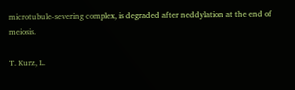microtubule-severing complex, is degraded after neddylation at the end of meiosis.

T. Kurz, L.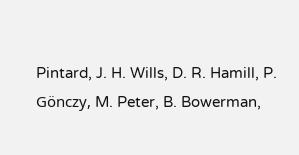Pintard, J. H. Wills, D. R. Hamill, P. Gönczy, M. Peter, B. Bowerman,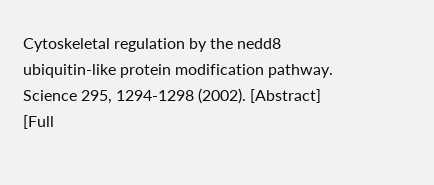Cytoskeletal regulation by the nedd8 ubiquitin-like protein modification pathway. Science 295, 1294-1298 (2002). [Abstract] [Full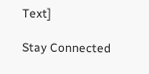Text]

Stay Connected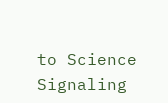to Science Signaling